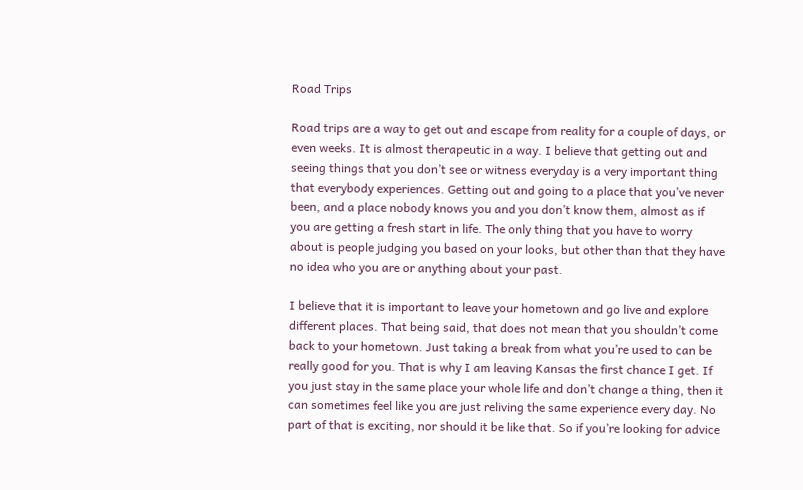Road Trips

Road trips are a way to get out and escape from reality for a couple of days, or even weeks. It is almost therapeutic in a way. I believe that getting out and seeing things that you don’t see or witness everyday is a very important thing that everybody experiences. Getting out and going to a place that you’ve never been, and a place nobody knows you and you don’t know them, almost as if you are getting a fresh start in life. The only thing that you have to worry about is people judging you based on your looks, but other than that they have no idea who you are or anything about your past.

I believe that it is important to leave your hometown and go live and explore different places. That being said, that does not mean that you shouldn’t come back to your hometown. Just taking a break from what you’re used to can be really good for you. That is why I am leaving Kansas the first chance I get. If you just stay in the same place your whole life and don’t change a thing, then it can sometimes feel like you are just reliving the same experience every day. No part of that is exciting, nor should it be like that. So if you’re looking for advice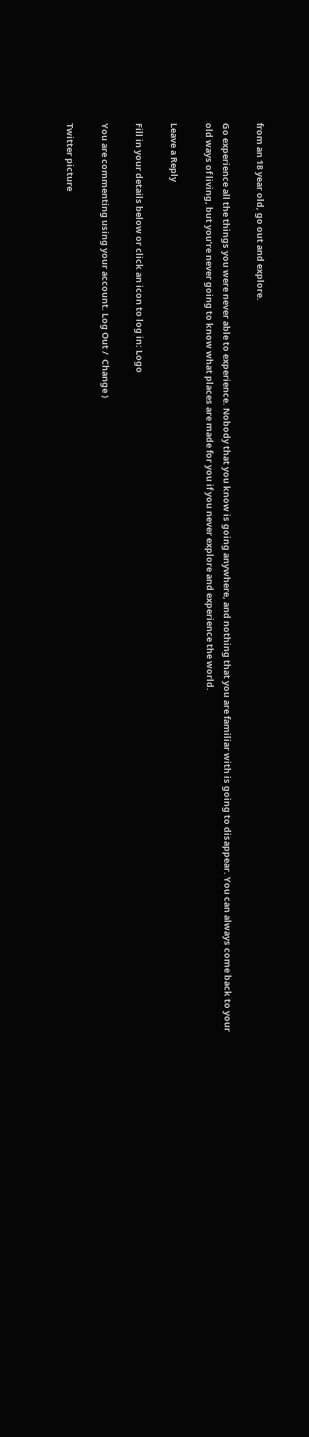from an 18 year old, go out and explore.

Go experience all the things you were never able to experience. Nobody that you know is going anywhere, and nothing that you are familiar with is going to disappear. You can always come back to your old ways of living, but you’re never going to know what places are made for you if you never explore and experience the world.

Leave a Reply

Fill in your details below or click an icon to log in: Logo

You are commenting using your account. Log Out /  Change )

Twitter picture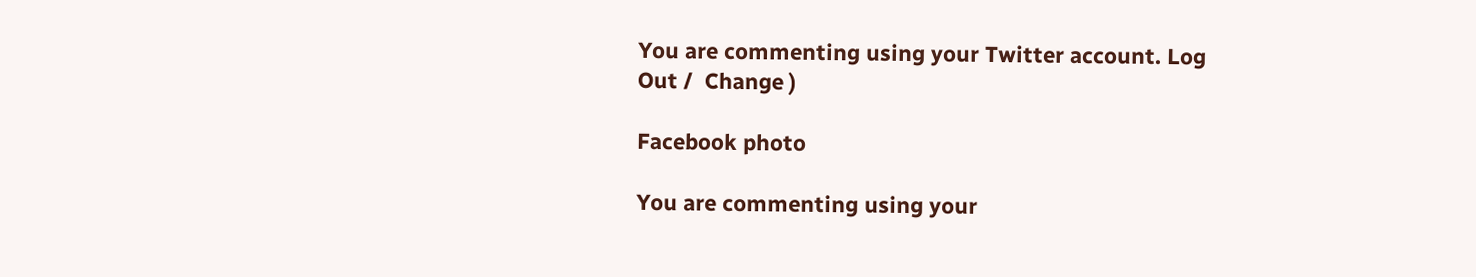You are commenting using your Twitter account. Log Out /  Change )

Facebook photo

You are commenting using your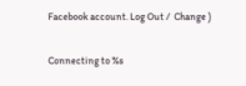Facebook account. Log Out /  Change )

Connecting to %s